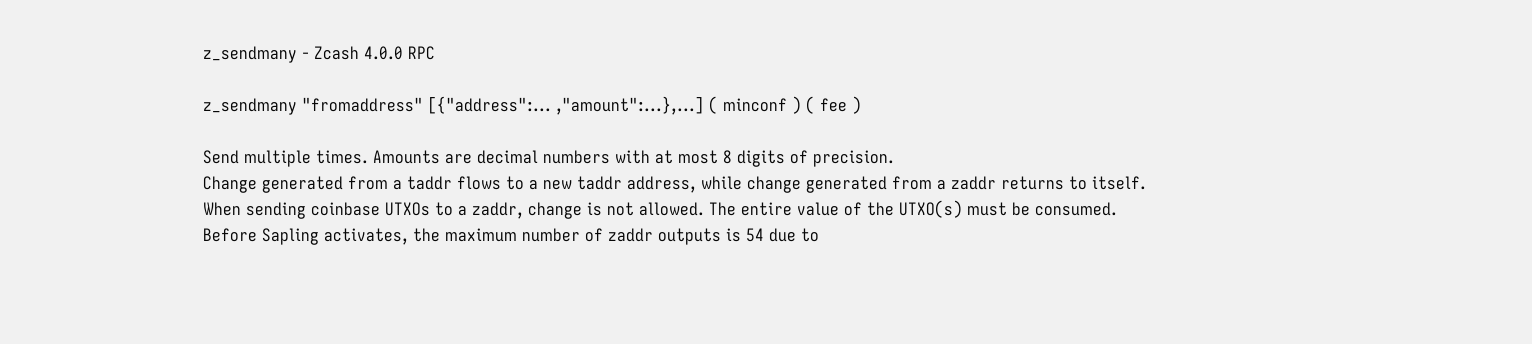z_sendmany - Zcash 4.0.0 RPC

z_sendmany "fromaddress" [{"address":... ,"amount":...},...] ( minconf ) ( fee )

Send multiple times. Amounts are decimal numbers with at most 8 digits of precision.
Change generated from a taddr flows to a new taddr address, while change generated from a zaddr returns to itself.
When sending coinbase UTXOs to a zaddr, change is not allowed. The entire value of the UTXO(s) must be consumed.
Before Sapling activates, the maximum number of zaddr outputs is 54 due to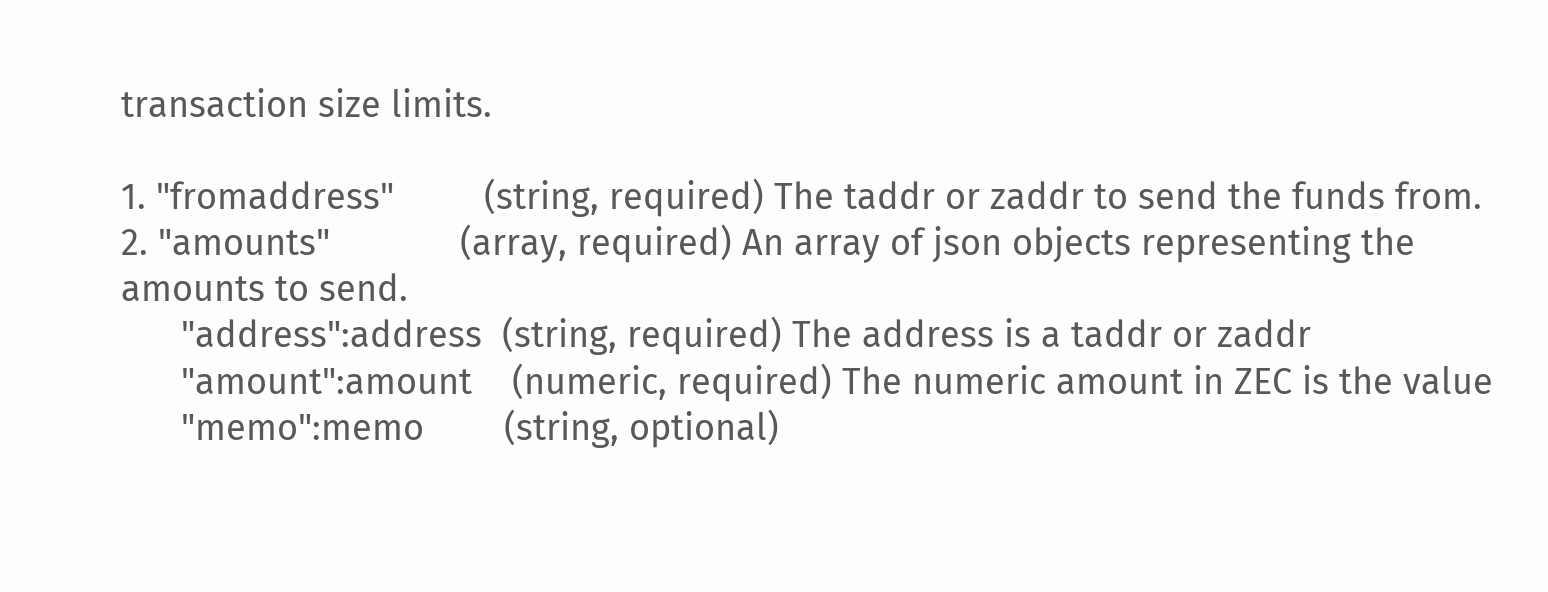transaction size limits.

1. "fromaddress"         (string, required) The taddr or zaddr to send the funds from.
2. "amounts"             (array, required) An array of json objects representing the amounts to send.
      "address":address  (string, required) The address is a taddr or zaddr
      "amount":amount    (numeric, required) The numeric amount in ZEC is the value
      "memo":memo        (string, optional)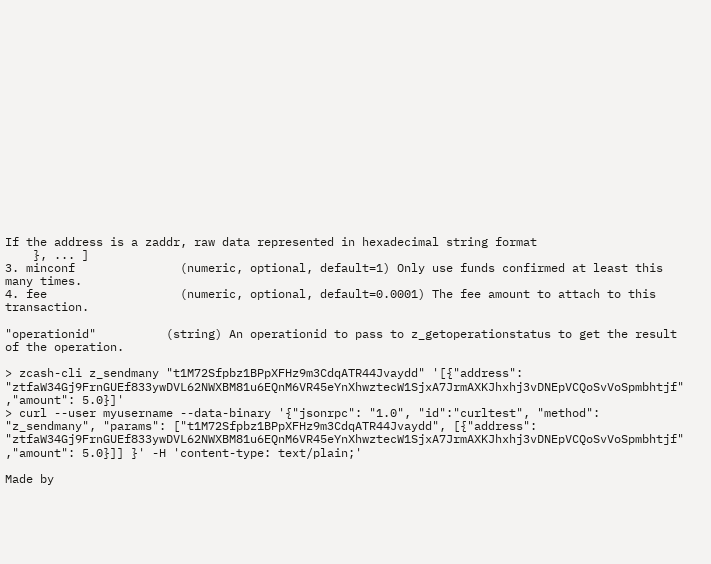If the address is a zaddr, raw data represented in hexadecimal string format
    }, ... ]
3. minconf               (numeric, optional, default=1) Only use funds confirmed at least this many times.
4. fee                   (numeric, optional, default=0.0001) The fee amount to attach to this transaction.

"operationid"          (string) An operationid to pass to z_getoperationstatus to get the result of the operation.

> zcash-cli z_sendmany "t1M72Sfpbz1BPpXFHz9m3CdqATR44Jvaydd" '[{"address": "ztfaW34Gj9FrnGUEf833ywDVL62NWXBM81u6EQnM6VR45eYnXhwztecW1SjxA7JrmAXKJhxhj3vDNEpVCQoSvVoSpmbhtjf" ,"amount": 5.0}]'
> curl --user myusername --data-binary '{"jsonrpc": "1.0", "id":"curltest", "method": "z_sendmany", "params": ["t1M72Sfpbz1BPpXFHz9m3CdqATR44Jvaydd", [{"address": "ztfaW34Gj9FrnGUEf833ywDVL62NWXBM81u6EQnM6VR45eYnXhwztecW1SjxA7JrmAXKJhxhj3vDNEpVCQoSvVoSpmbhtjf" ,"amount": 5.0}]] }' -H 'content-type: text/plain;'

Made by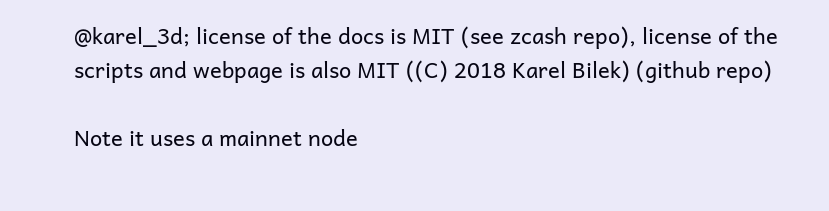@karel_3d; license of the docs is MIT (see zcash repo), license of the scripts and webpage is also MIT ((C) 2018 Karel Bilek) (github repo)

Note it uses a mainnet node